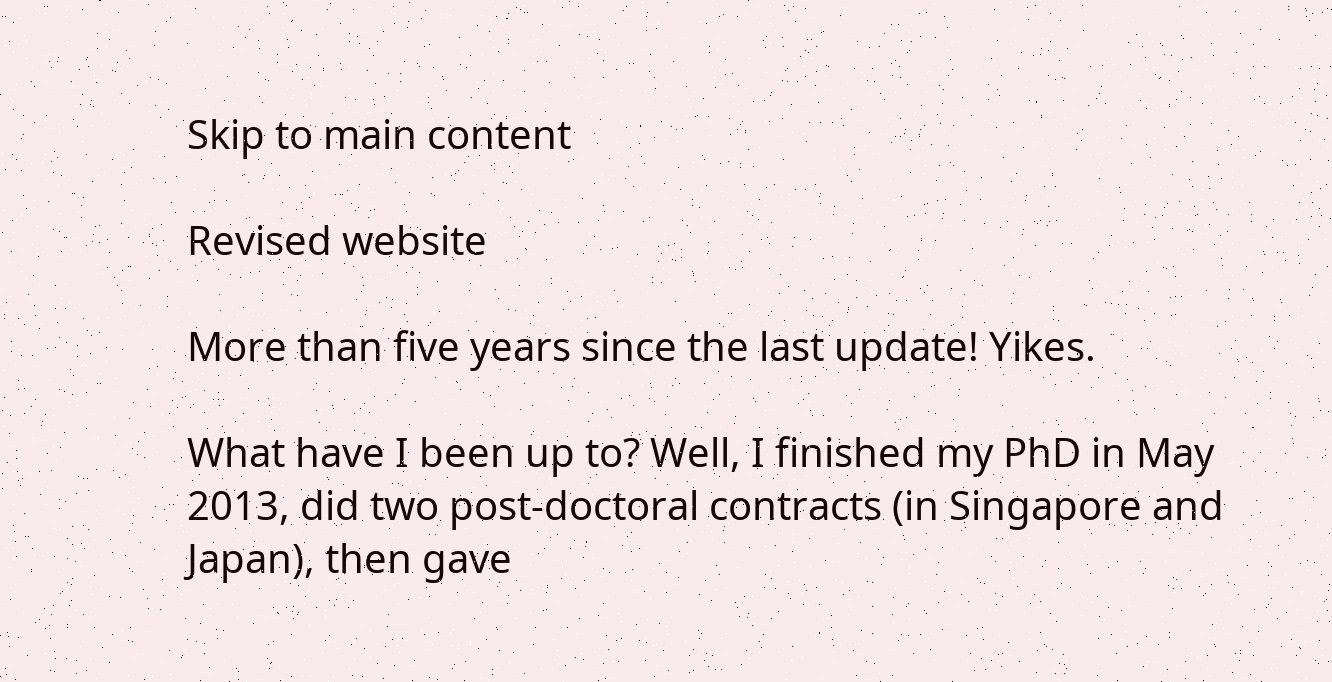Skip to main content

Revised website

More than five years since the last update! Yikes.

What have I been up to? Well, I finished my PhD in May 2013, did two post-doctoral contracts (in Singapore and Japan), then gave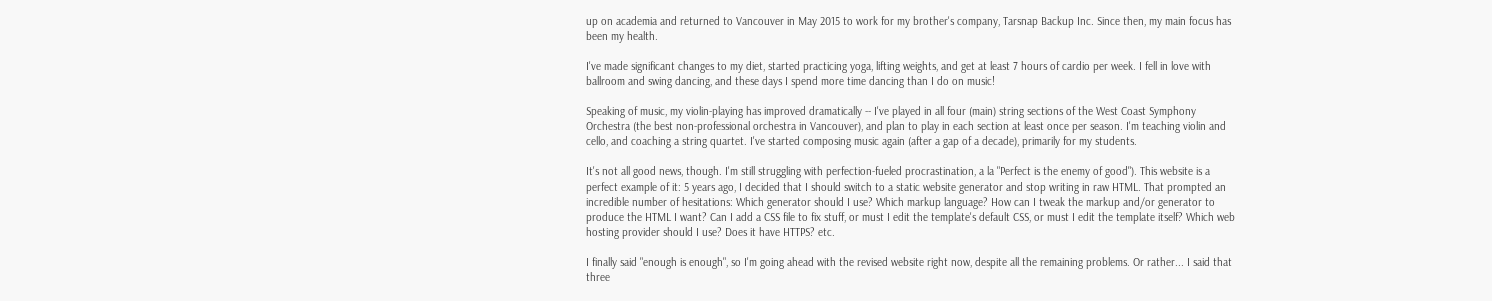up on academia and returned to Vancouver in May 2015 to work for my brother's company, Tarsnap Backup Inc. Since then, my main focus has been my health.

I've made significant changes to my diet, started practicing yoga, lifting weights, and get at least 7 hours of cardio per week. I fell in love with ballroom and swing dancing, and these days I spend more time dancing than I do on music!

Speaking of music, my violin-playing has improved dramatically -- I've played in all four (main) string sections of the West Coast Symphony Orchestra (the best non-professional orchestra in Vancouver), and plan to play in each section at least once per season. I'm teaching violin and cello, and coaching a string quartet. I've started composing music again (after a gap of a decade), primarily for my students.

It's not all good news, though. I'm still struggling with perfection-fueled procrastination, a la "Perfect is the enemy of good"). This website is a perfect example of it: 5 years ago, I decided that I should switch to a static website generator and stop writing in raw HTML. That prompted an incredible number of hesitations: Which generator should I use? Which markup language? How can I tweak the markup and/or generator to produce the HTML I want? Can I add a CSS file to fix stuff, or must I edit the template's default CSS, or must I edit the template itself? Which web hosting provider should I use? Does it have HTTPS? etc.

I finally said "enough is enough", so I'm going ahead with the revised website right now, despite all the remaining problems. Or rather... I said that three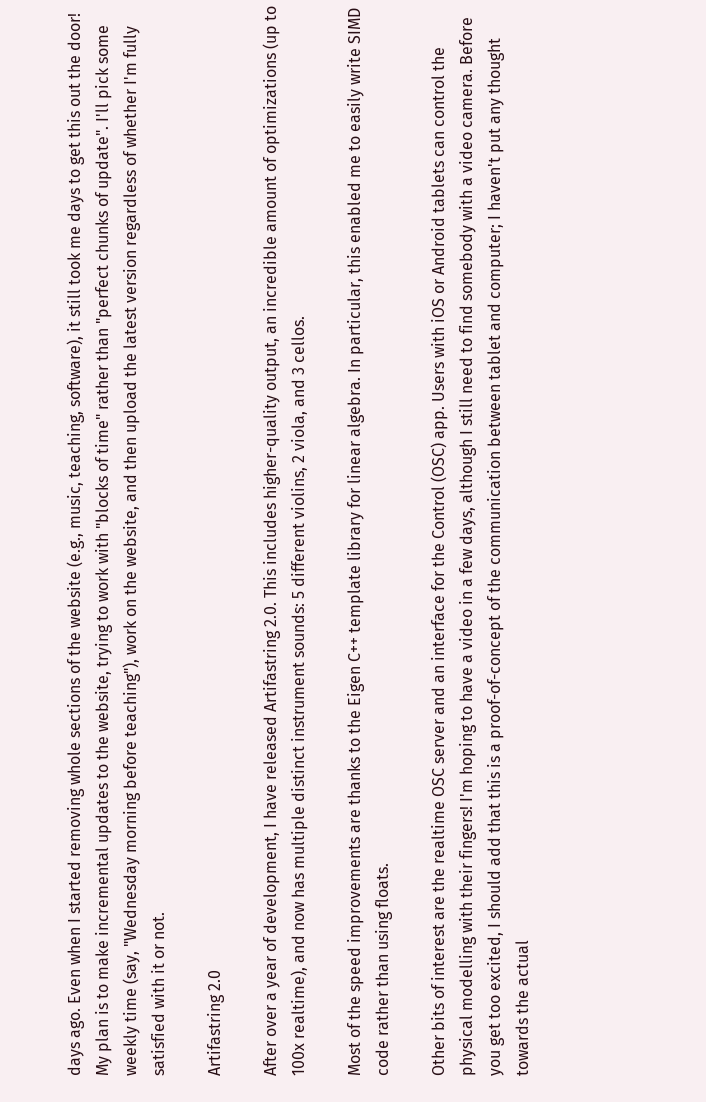days ago. Even when I started removing whole sections of the website (e.g., music, teaching, software), it still took me days to get this out the door! My plan is to make incremental updates to the website, trying to work with "blocks of time" rather than "perfect chunks of update". I'll pick some weekly time (say, "Wednesday morning before teaching"), work on the website, and then upload the latest version regardless of whether I'm fully satisfied with it or not.

Artifastring 2.0

After over a year of development, I have released Artifastring 2.0. This includes higher-quality output, an incredible amount of optimizations (up to 100x realtime), and now has multiple distinct instrument sounds: 5 different violins, 2 viola, and 3 cellos.

Most of the speed improvements are thanks to the Eigen C++ template library for linear algebra. In particular, this enabled me to easily write SIMD code rather than using floats.

Other bits of interest are the realtime OSC server and an interface for the Control (OSC) app. Users with iOS or Android tablets can control the physical modelling with their fingers! I'm hoping to have a video in a few days, although I still need to find somebody with a video camera. Before you get too excited, I should add that this is a proof-of-concept of the communication between tablet and computer; I haven't put any thought towards the actual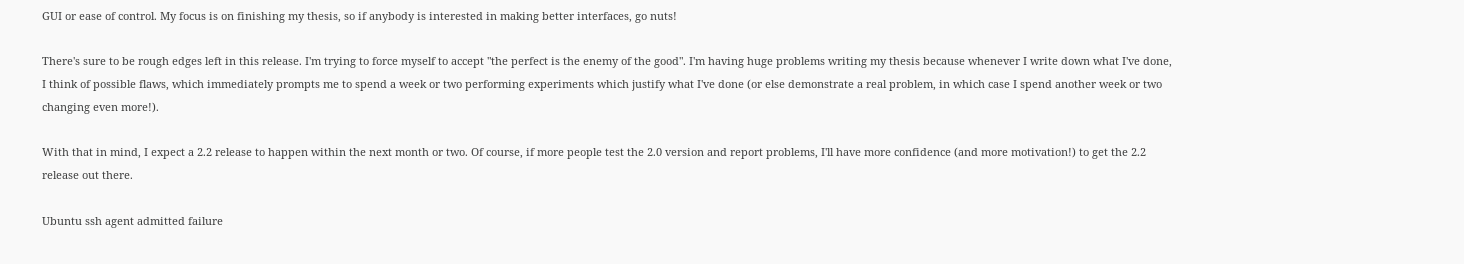GUI or ease of control. My focus is on finishing my thesis, so if anybody is interested in making better interfaces, go nuts!

There's sure to be rough edges left in this release. I'm trying to force myself to accept "the perfect is the enemy of the good". I'm having huge problems writing my thesis because whenever I write down what I've done, I think of possible flaws, which immediately prompts me to spend a week or two performing experiments which justify what I've done (or else demonstrate a real problem, in which case I spend another week or two changing even more!).

With that in mind, I expect a 2.2 release to happen within the next month or two. Of course, if more people test the 2.0 version and report problems, I'll have more confidence (and more motivation!) to get the 2.2 release out there.

Ubuntu ssh agent admitted failure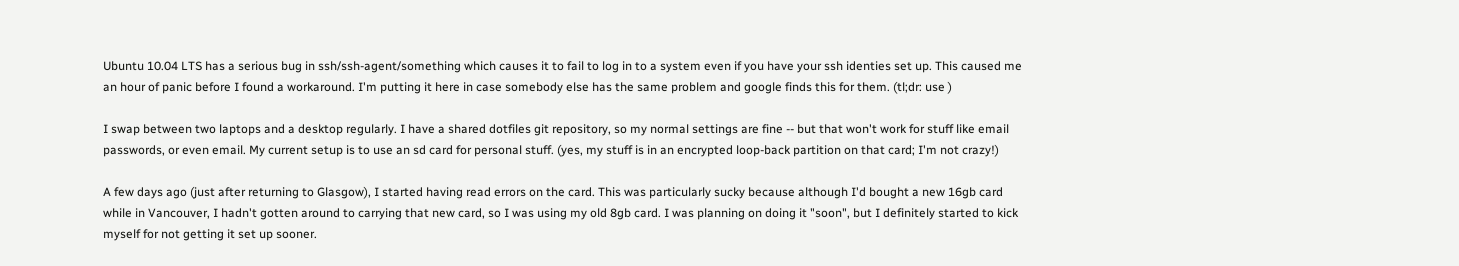Ubuntu 10.04 LTS has a serious bug in ssh/ssh-agent/something which causes it to fail to log in to a system even if you have your ssh identies set up. This caused me an hour of panic before I found a workaround. I'm putting it here in case somebody else has the same problem and google finds this for them. (tl;dr: use )

I swap between two laptops and a desktop regularly. I have a shared dotfiles git repository, so my normal settings are fine -- but that won't work for stuff like email passwords, or even email. My current setup is to use an sd card for personal stuff. (yes, my stuff is in an encrypted loop-back partition on that card; I'm not crazy!)

A few days ago (just after returning to Glasgow), I started having read errors on the card. This was particularly sucky because although I'd bought a new 16gb card while in Vancouver, I hadn't gotten around to carrying that new card, so I was using my old 8gb card. I was planning on doing it "soon", but I definitely started to kick myself for not getting it set up sooner.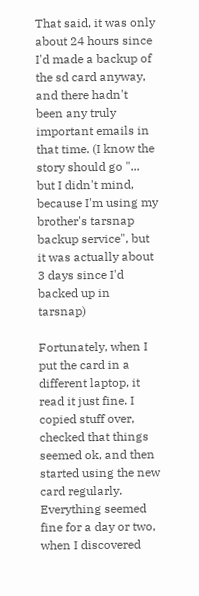That said, it was only about 24 hours since I'd made a backup of the sd card anyway, and there hadn't been any truly important emails in that time. (I know the story should go "... but I didn't mind, because I'm using my brother's tarsnap backup service", but it was actually about 3 days since I'd backed up in tarsnap)

Fortunately, when I put the card in a different laptop, it read it just fine. I copied stuff over, checked that things seemed ok, and then started using the new card regularly. Everything seemed fine for a day or two, when I discovered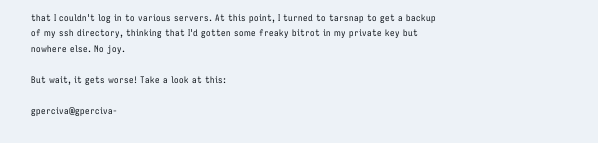that I couldn't log in to various servers. At this point, I turned to tarsnap to get a backup of my ssh directory, thinking that I'd gotten some freaky bitrot in my private key but nowhere else. No joy.

But wait, it gets worse! Take a look at this:

gperciva@gperciva-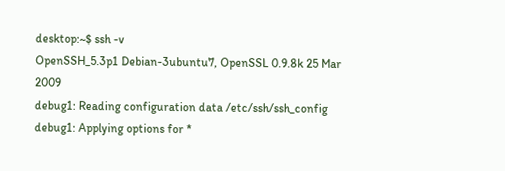desktop:~$ ssh -v
OpenSSH_5.3p1 Debian-3ubuntu7, OpenSSL 0.9.8k 25 Mar 2009
debug1: Reading configuration data /etc/ssh/ssh_config
debug1: Applying options for *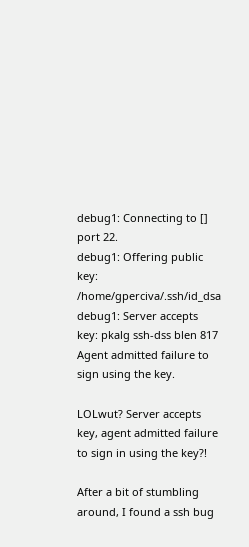debug1: Connecting to [] port 22.
debug1: Offering public key: /home/gperciva/.ssh/id_dsa
debug1: Server accepts key: pkalg ssh-dss blen 817
Agent admitted failure to sign using the key.

LOLwut? Server accepts key, agent admitted failure to sign in using the key?!

After a bit of stumbling around, I found a ssh bug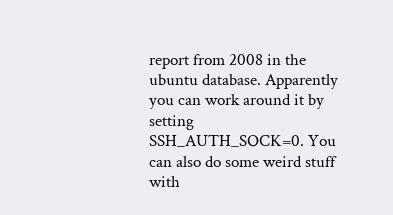report from 2008 in the ubuntu database. Apparently you can work around it by setting SSH_AUTH_SOCK=0. You can also do some weird stuff with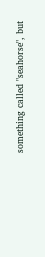something called "seahorse", but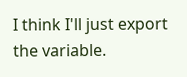I think I'll just export the variable.